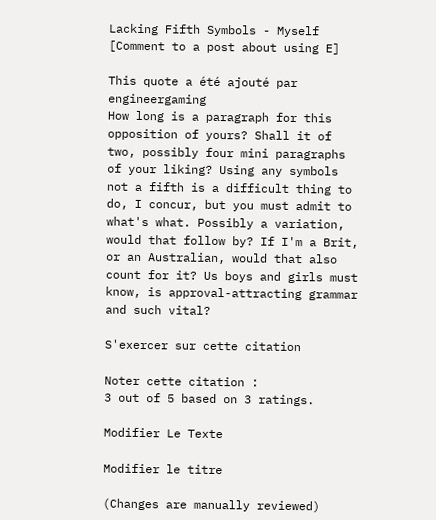Lacking Fifth Symbols - Myself [Comment to a post about using E]

This quote a été ajouté par engineergaming
How long is a paragraph for this opposition of yours? Shall it of two, possibly four mini paragraphs of your liking? Using any symbols not a fifth is a difficult thing to do, I concur, but you must admit to what's what. Possibly a variation, would that follow by? If I'm a Brit, or an Australian, would that also count for it? Us boys and girls must know, is approval-attracting grammar and such vital?

S'exercer sur cette citation

Noter cette citation :
3 out of 5 based on 3 ratings.

Modifier Le Texte

Modifier le titre

(Changes are manually reviewed)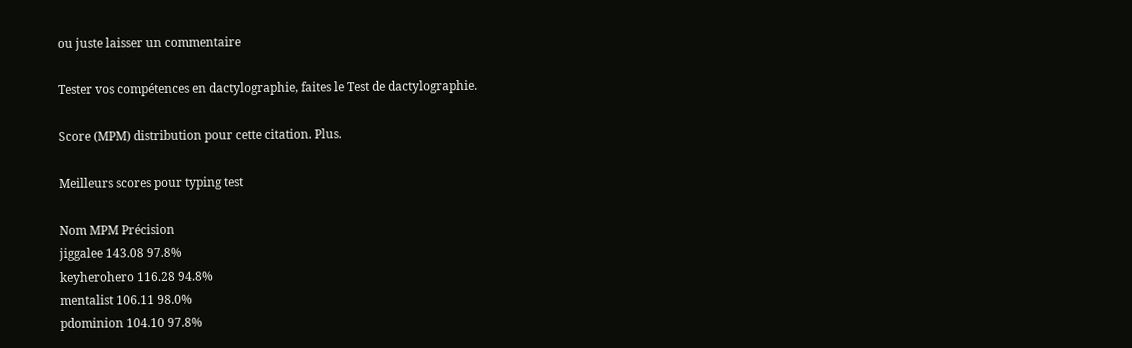ou juste laisser un commentaire

Tester vos compétences en dactylographie, faites le Test de dactylographie.

Score (MPM) distribution pour cette citation. Plus.

Meilleurs scores pour typing test

Nom MPM Précision
jiggalee 143.08 97.8%
keyherohero 116.28 94.8%
mentalist 106.11 98.0%
pdominion 104.10 97.8%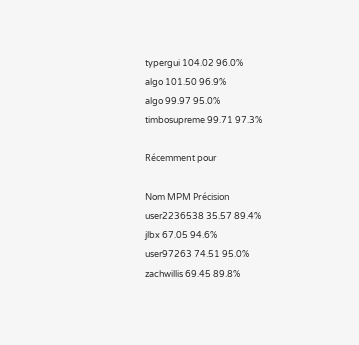typergui 104.02 96.0%
algo 101.50 96.9%
algo 99.97 95.0%
timbosupreme 99.71 97.3%

Récemment pour

Nom MPM Précision
user2236538 35.57 89.4%
jlbx 67.05 94.6%
user97263 74.51 95.0%
zachwillis 69.45 89.8%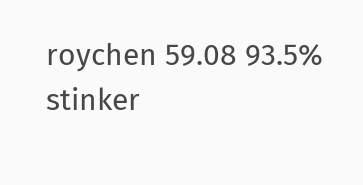roychen 59.08 93.5%
stinker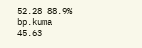52.28 88.9%
bp.kuma 45.63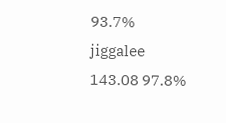93.7%
jiggalee 143.08 97.8%